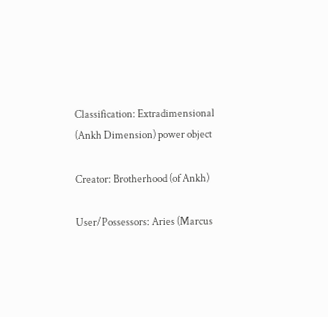Classification: Extradimensional (Ankh Dimension) power object

Creator: Brotherhood (of Ankh)

User/Possessors: Aries (Marcus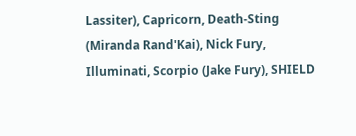Lassiter), Capricorn, Death-Sting (Miranda Rand'Kai), Nick Fury, Illuminati, Scorpio (Jake Fury), SHIELD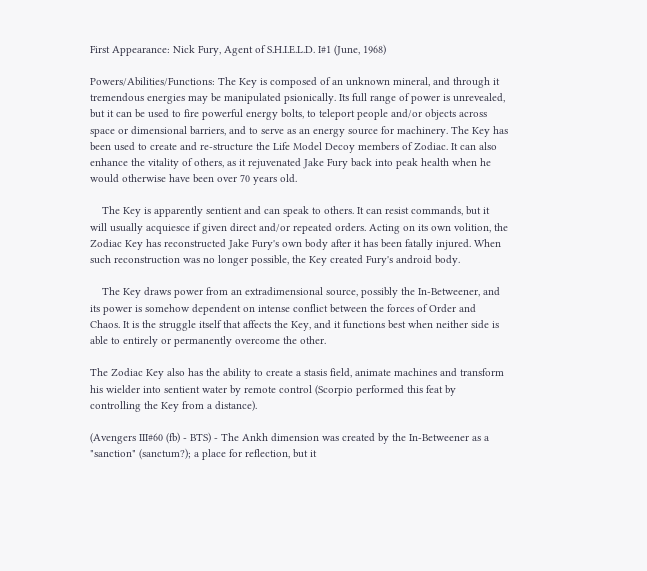First Appearance: Nick Fury, Agent of S.H.I.E.L.D. I#1 (June, 1968)

Powers/Abilities/Functions: The Key is composed of an unknown mineral, and through it tremendous energies may be manipulated psionically. Its full range of power is unrevealed, but it can be used to fire powerful energy bolts, to teleport people and/or objects across space or dimensional barriers, and to serve as an energy source for machinery. The Key has been used to create and re-structure the Life Model Decoy members of Zodiac. It can also enhance the vitality of others, as it rejuvenated Jake Fury back into peak health when he would otherwise have been over 70 years old.

    The Key is apparently sentient and can speak to others. It can resist commands, but it will usually acquiesce if given direct and/or repeated orders. Acting on its own volition, the Zodiac Key has reconstructed Jake Fury's own body after it has been fatally injured. When such reconstruction was no longer possible, the Key created Fury's android body.

    The Key draws power from an extradimensional source, possibly the In-Betweener, and its power is somehow dependent on intense conflict between the forces of Order and Chaos. It is the struggle itself that affects the Key, and it functions best when neither side is able to entirely or permanently overcome the other.

The Zodiac Key also has the ability to create a stasis field, animate machines and transform his wielder into sentient water by remote control (Scorpio performed this feat by controlling the Key from a distance).

(Avengers III#60 (fb) - BTS) - The Ankh dimension was created by the In-Betweener as a "sanction" (sanctum?); a place for reflection, but it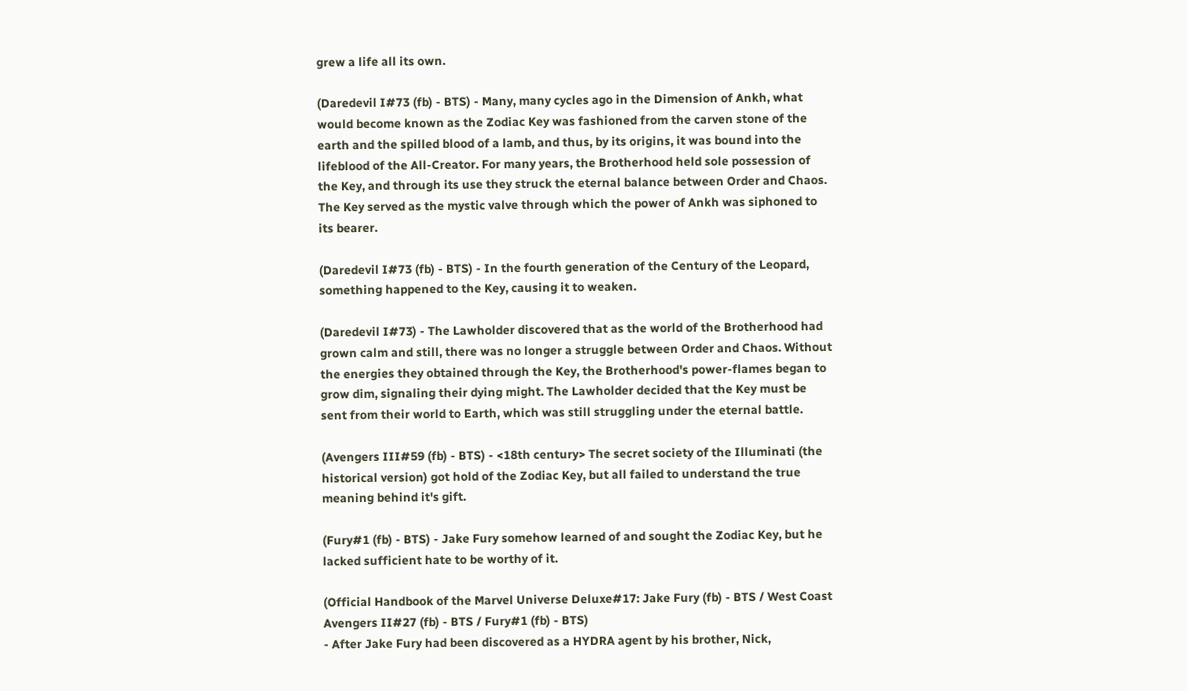grew a life all its own.

(Daredevil I#73 (fb) - BTS) - Many, many cycles ago in the Dimension of Ankh, what would become known as the Zodiac Key was fashioned from the carven stone of the earth and the spilled blood of a lamb, and thus, by its origins, it was bound into the lifeblood of the All-Creator. For many years, the Brotherhood held sole possession of the Key, and through its use they struck the eternal balance between Order and Chaos. The Key served as the mystic valve through which the power of Ankh was siphoned to its bearer.

(Daredevil I#73 (fb) - BTS) - In the fourth generation of the Century of the Leopard, something happened to the Key, causing it to weaken.

(Daredevil I#73) - The Lawholder discovered that as the world of the Brotherhood had grown calm and still, there was no longer a struggle between Order and Chaos. Without the energies they obtained through the Key, the Brotherhood's power-flames began to grow dim, signaling their dying might. The Lawholder decided that the Key must be sent from their world to Earth, which was still struggling under the eternal battle.

(Avengers III#59 (fb) - BTS) - <18th century> The secret society of the Illuminati (the historical version) got hold of the Zodiac Key, but all failed to understand the true meaning behind it's gift.

(Fury#1 (fb) - BTS) - Jake Fury somehow learned of and sought the Zodiac Key, but he lacked sufficient hate to be worthy of it.

(Official Handbook of the Marvel Universe Deluxe#17: Jake Fury (fb) - BTS / West Coast Avengers II#27 (fb) - BTS / Fury#1 (fb) - BTS)
- After Jake Fury had been discovered as a HYDRA agent by his brother, Nick,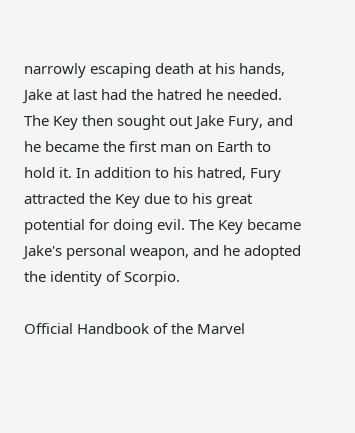narrowly escaping death at his hands, Jake at last had the hatred he needed. The Key then sought out Jake Fury, and he became the first man on Earth to hold it. In addition to his hatred, Fury attracted the Key due to his great potential for doing evil. The Key became Jake's personal weapon, and he adopted the identity of Scorpio.

Official Handbook of the Marvel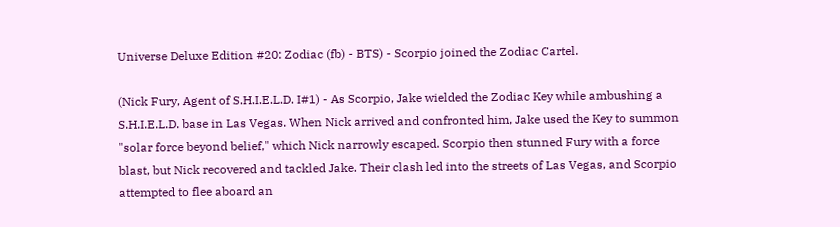Universe Deluxe Edition #20: Zodiac (fb) - BTS) - Scorpio joined the Zodiac Cartel.

(Nick Fury, Agent of S.H.I.E.L.D. I#1) - As Scorpio, Jake wielded the Zodiac Key while ambushing a S.H.I.E.L.D. base in Las Vegas. When Nick arrived and confronted him, Jake used the Key to summon "solar force beyond belief," which Nick narrowly escaped. Scorpio then stunned Fury with a force blast, but Nick recovered and tackled Jake. Their clash led into the streets of Las Vegas, and Scorpio attempted to flee aboard an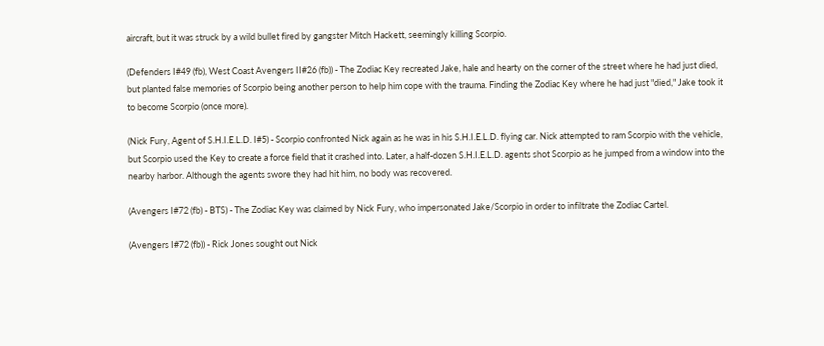aircraft, but it was struck by a wild bullet fired by gangster Mitch Hackett, seemingly killing Scorpio.

(Defenders I#49 (fb), West Coast Avengers II#26 (fb)) - The Zodiac Key recreated Jake, hale and hearty on the corner of the street where he had just died, but planted false memories of Scorpio being another person to help him cope with the trauma. Finding the Zodiac Key where he had just "died," Jake took it to become Scorpio (once more).

(Nick Fury, Agent of S.H.I.E.L.D. I#5) - Scorpio confronted Nick again as he was in his S.H.I.E.L.D. flying car. Nick attempted to ram Scorpio with the vehicle, but Scorpio used the Key to create a force field that it crashed into. Later, a half-dozen S.H.I.E.L.D. agents shot Scorpio as he jumped from a window into the nearby harbor. Although the agents swore they had hit him, no body was recovered.

(Avengers I#72 (fb) - BTS) - The Zodiac Key was claimed by Nick Fury, who impersonated Jake/Scorpio in order to infiltrate the Zodiac Cartel.

(Avengers I#72 (fb)) - Rick Jones sought out Nick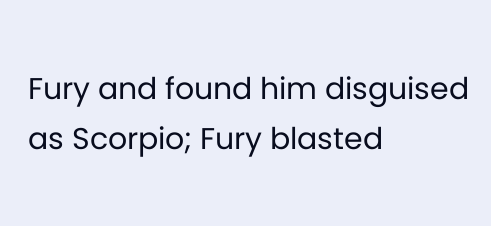Fury and found him disguised as Scorpio; Fury blasted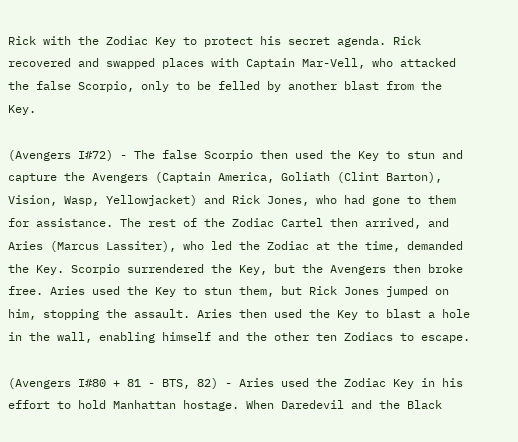Rick with the Zodiac Key to protect his secret agenda. Rick recovered and swapped places with Captain Mar-Vell, who attacked the false Scorpio, only to be felled by another blast from the Key.

(Avengers I#72) - The false Scorpio then used the Key to stun and capture the Avengers (Captain America, Goliath (Clint Barton), Vision, Wasp, Yellowjacket) and Rick Jones, who had gone to them for assistance. The rest of the Zodiac Cartel then arrived, and Aries (Marcus Lassiter), who led the Zodiac at the time, demanded the Key. Scorpio surrendered the Key, but the Avengers then broke free. Aries used the Key to stun them, but Rick Jones jumped on him, stopping the assault. Aries then used the Key to blast a hole in the wall, enabling himself and the other ten Zodiacs to escape.

(Avengers I#80 + 81 - BTS, 82) - Aries used the Zodiac Key in his effort to hold Manhattan hostage. When Daredevil and the Black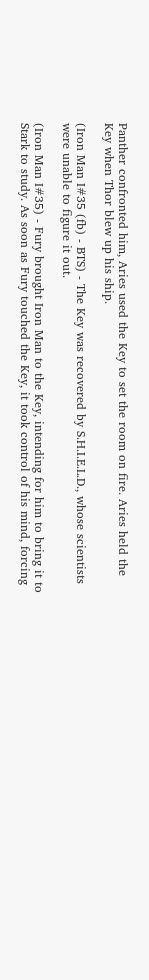Panther confronted him, Aries used the Key to set the room on fire. Aries held the Key when Thor blew up his ship.

(Iron Man I#35 (fb) - BTS) - The Key was recovered by S.H.I.E.L.D., whose scientists were unable to figure it out.

(Iron Man I#35) - Fury brought Iron Man to the Key, intending for him to bring it to Stark to study. As soon as Fury touched the Key, it took control of his mind, forcing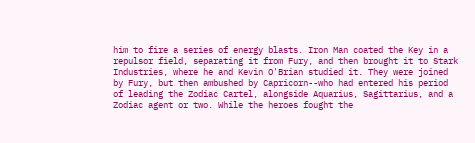him to fire a series of energy blasts. Iron Man coated the Key in a repulsor field, separating it from Fury, and then brought it to Stark Industries, where he and Kevin O'Brian studied it. They were joined by Fury, but then ambushed by Capricorn--who had entered his period of leading the Zodiac Cartel, alongside Aquarius, Sagittarius, and a Zodiac agent or two. While the heroes fought the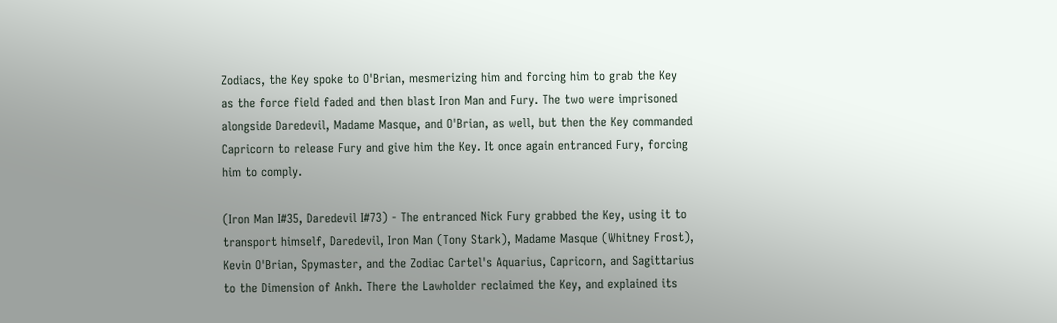Zodiacs, the Key spoke to O'Brian, mesmerizing him and forcing him to grab the Key as the force field faded and then blast Iron Man and Fury. The two were imprisoned alongside Daredevil, Madame Masque, and O'Brian, as well, but then the Key commanded Capricorn to release Fury and give him the Key. It once again entranced Fury, forcing him to comply.

(Iron Man I#35, Daredevil I#73) - The entranced Nick Fury grabbed the Key, using it to transport himself, Daredevil, Iron Man (Tony Stark), Madame Masque (Whitney Frost), Kevin O'Brian, Spymaster, and the Zodiac Cartel's Aquarius, Capricorn, and Sagittarius to the Dimension of Ankh. There the Lawholder reclaimed the Key, and explained its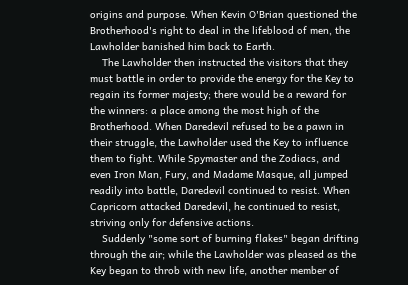origins and purpose. When Kevin O'Brian questioned the Brotherhood's right to deal in the lifeblood of men, the Lawholder banished him back to Earth.
    The Lawholder then instructed the visitors that they must battle in order to provide the energy for the Key to regain its former majesty; there would be a reward for the winners: a place among the most high of the Brotherhood. When Daredevil refused to be a pawn in their struggle, the Lawholder used the Key to influence them to fight. While Spymaster and the Zodiacs, and even Iron Man, Fury, and Madame Masque, all jumped readily into battle, Daredevil continued to resist. When Capricorn attacked Daredevil, he continued to resist, striving only for defensive actions.
    Suddenly "some sort of burning flakes" began drifting through the air; while the Lawholder was pleased as the Key began to throb with new life, another member of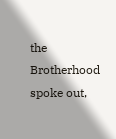the Brotherhood spoke out,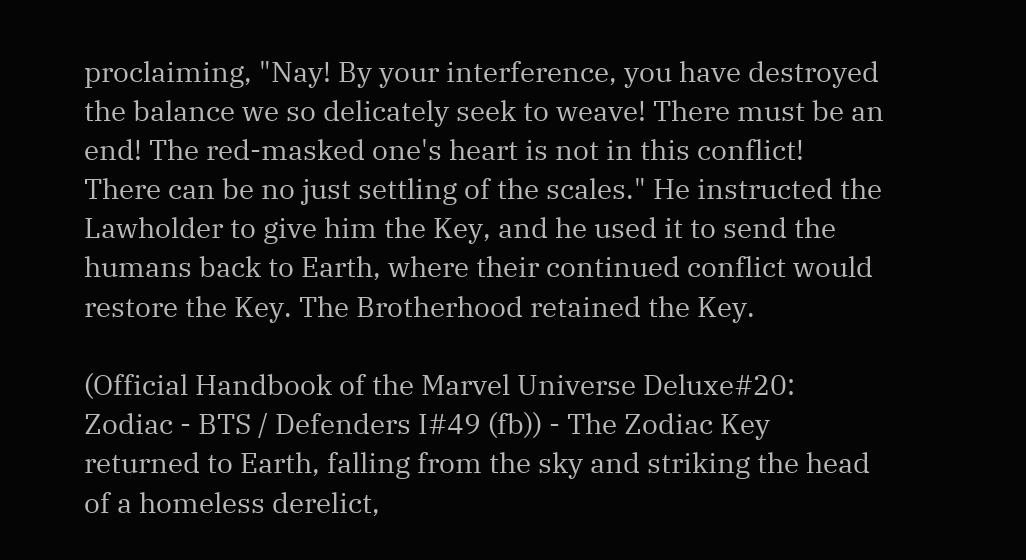proclaiming, "Nay! By your interference, you have destroyed the balance we so delicately seek to weave! There must be an end! The red-masked one's heart is not in this conflict! There can be no just settling of the scales." He instructed the Lawholder to give him the Key, and he used it to send the humans back to Earth, where their continued conflict would restore the Key. The Brotherhood retained the Key.

(Official Handbook of the Marvel Universe Deluxe#20: Zodiac - BTS / Defenders I#49 (fb)) - The Zodiac Key returned to Earth, falling from the sky and striking the head of a homeless derelict,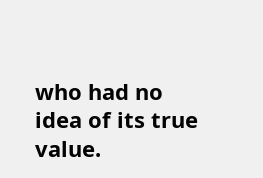who had no idea of its true value.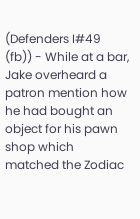(Defenders I#49 (fb)) - While at a bar, Jake overheard a patron mention how he had bought an object for his pawn shop which matched the Zodiac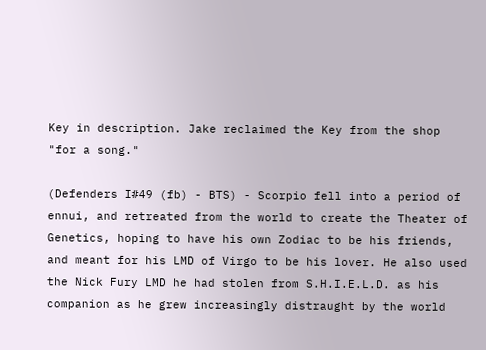Key in description. Jake reclaimed the Key from the shop "for a song."

(Defenders I#49 (fb) - BTS) - Scorpio fell into a period of ennui, and retreated from the world to create the Theater of Genetics, hoping to have his own Zodiac to be his friends, and meant for his LMD of Virgo to be his lover. He also used the Nick Fury LMD he had stolen from S.H.I.E.L.D. as his companion as he grew increasingly distraught by the world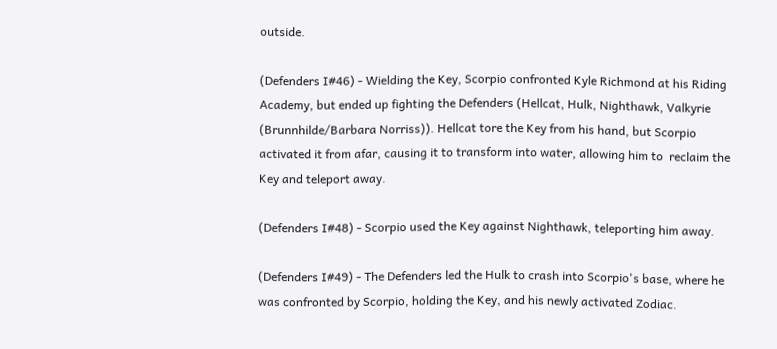outside.

(Defenders I#46) - Wielding the Key, Scorpio confronted Kyle Richmond at his Riding Academy, but ended up fighting the Defenders (Hellcat, Hulk, Nighthawk, Valkyrie (Brunnhilde/Barbara Norriss)). Hellcat tore the Key from his hand, but Scorpio activated it from afar, causing it to transform into water, allowing him to  reclaim the Key and teleport away.

(Defenders I#48) - Scorpio used the Key against Nighthawk, teleporting him away.

(Defenders I#49) - The Defenders led the Hulk to crash into Scorpio's base, where he was confronted by Scorpio, holding the Key, and his newly activated Zodiac.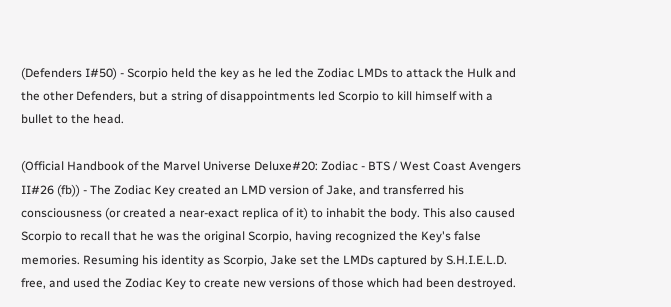(Defenders I#50) - Scorpio held the key as he led the Zodiac LMDs to attack the Hulk and the other Defenders, but a string of disappointments led Scorpio to kill himself with a bullet to the head.

(Official Handbook of the Marvel Universe Deluxe#20: Zodiac - BTS / West Coast Avengers II#26 (fb)) - The Zodiac Key created an LMD version of Jake, and transferred his consciousness (or created a near-exact replica of it) to inhabit the body. This also caused Scorpio to recall that he was the original Scorpio, having recognized the Key's false memories. Resuming his identity as Scorpio, Jake set the LMDs captured by S.H.I.E.L.D. free, and used the Zodiac Key to create new versions of those which had been destroyed.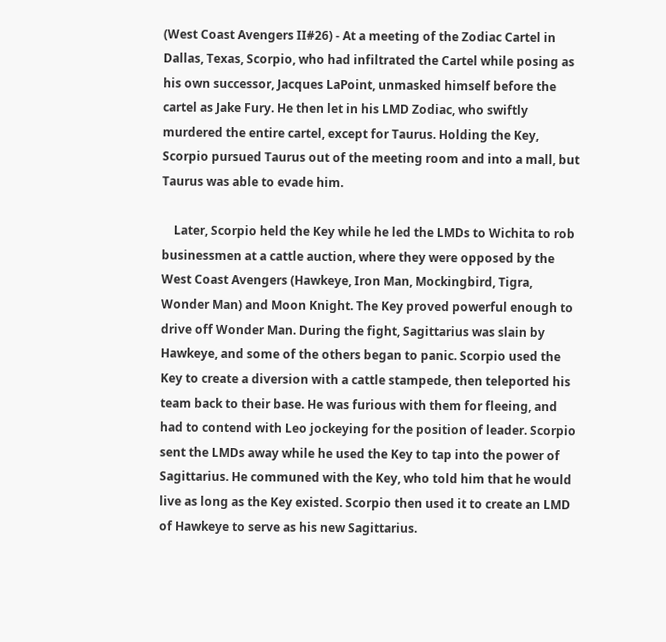(West Coast Avengers II#26) - At a meeting of the Zodiac Cartel in Dallas, Texas, Scorpio, who had infiltrated the Cartel while posing as his own successor, Jacques LaPoint, unmasked himself before the cartel as Jake Fury. He then let in his LMD Zodiac, who swiftly murdered the entire cartel, except for Taurus. Holding the Key, Scorpio pursued Taurus out of the meeting room and into a mall, but Taurus was able to evade him.

    Later, Scorpio held the Key while he led the LMDs to Wichita to rob businessmen at a cattle auction, where they were opposed by the West Coast Avengers (Hawkeye, Iron Man, Mockingbird, Tigra, Wonder Man) and Moon Knight. The Key proved powerful enough to drive off Wonder Man. During the fight, Sagittarius was slain by Hawkeye, and some of the others began to panic. Scorpio used the Key to create a diversion with a cattle stampede, then teleported his team back to their base. He was furious with them for fleeing, and had to contend with Leo jockeying for the position of leader. Scorpio sent the LMDs away while he used the Key to tap into the power of Sagittarius. He communed with the Key, who told him that he would live as long as the Key existed. Scorpio then used it to create an LMD of Hawkeye to serve as his new Sagittarius.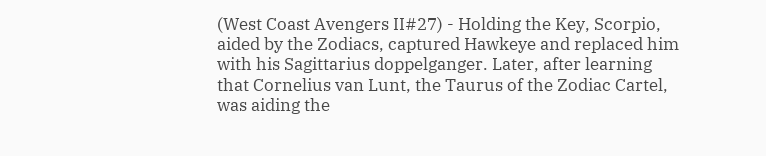(West Coast Avengers II#27) - Holding the Key, Scorpio, aided by the Zodiacs, captured Hawkeye and replaced him with his Sagittarius doppelganger. Later, after learning that Cornelius van Lunt, the Taurus of the Zodiac Cartel, was aiding the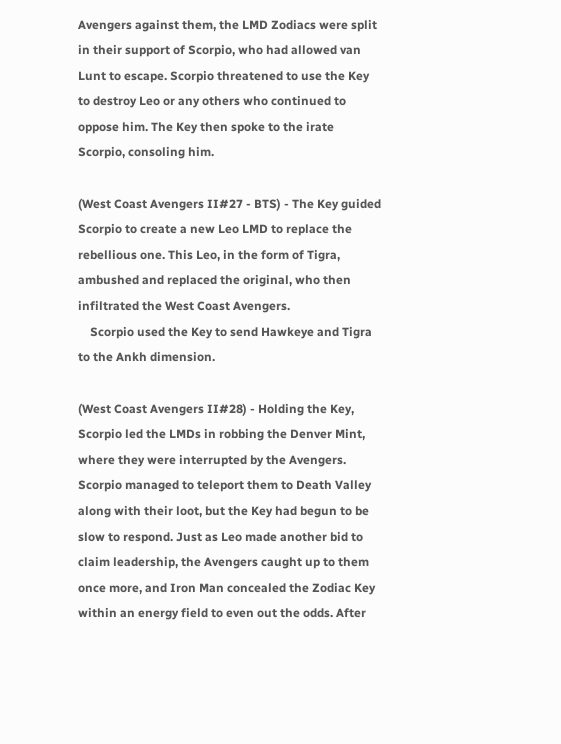Avengers against them, the LMD Zodiacs were split in their support of Scorpio, who had allowed van Lunt to escape. Scorpio threatened to use the Key to destroy Leo or any others who continued to oppose him. The Key then spoke to the irate Scorpio, consoling him.

(West Coast Avengers II#27 - BTS) - The Key guided Scorpio to create a new Leo LMD to replace the rebellious one. This Leo, in the form of Tigra, ambushed and replaced the original, who then infiltrated the West Coast Avengers.
    Scorpio used the Key to send Hawkeye and Tigra to the Ankh dimension.

(West Coast Avengers II#28) - Holding the Key, Scorpio led the LMDs in robbing the Denver Mint, where they were interrupted by the Avengers. Scorpio managed to teleport them to Death Valley along with their loot, but the Key had begun to be slow to respond. Just as Leo made another bid to claim leadership, the Avengers caught up to them once more, and Iron Man concealed the Zodiac Key within an energy field to even out the odds. After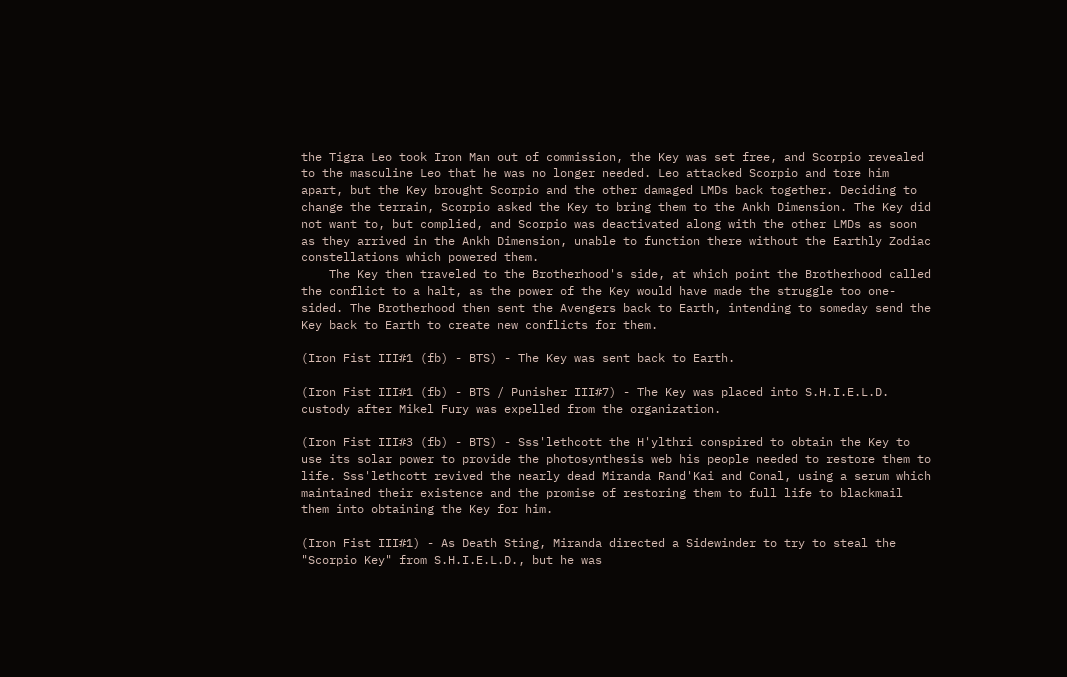the Tigra Leo took Iron Man out of commission, the Key was set free, and Scorpio revealed to the masculine Leo that he was no longer needed. Leo attacked Scorpio and tore him apart, but the Key brought Scorpio and the other damaged LMDs back together. Deciding to change the terrain, Scorpio asked the Key to bring them to the Ankh Dimension. The Key did not want to, but complied, and Scorpio was deactivated along with the other LMDs as soon as they arrived in the Ankh Dimension, unable to function there without the Earthly Zodiac constellations which powered them.
    The Key then traveled to the Brotherhood's side, at which point the Brotherhood called the conflict to a halt, as the power of the Key would have made the struggle too one-sided. The Brotherhood then sent the Avengers back to Earth, intending to someday send the Key back to Earth to create new conflicts for them.

(Iron Fist III#1 (fb) - BTS) - The Key was sent back to Earth.

(Iron Fist III#1 (fb) - BTS / Punisher III#7) - The Key was placed into S.H.I.E.L.D. custody after Mikel Fury was expelled from the organization.

(Iron Fist III#3 (fb) - BTS) - Sss'lethcott the H'ylthri conspired to obtain the Key to use its solar power to provide the photosynthesis web his people needed to restore them to life. Sss'lethcott revived the nearly dead Miranda Rand'Kai and Conal, using a serum which maintained their existence and the promise of restoring them to full life to blackmail them into obtaining the Key for him.

(Iron Fist III#1) - As Death Sting, Miranda directed a Sidewinder to try to steal the "Scorpio Key" from S.H.I.E.L.D., but he was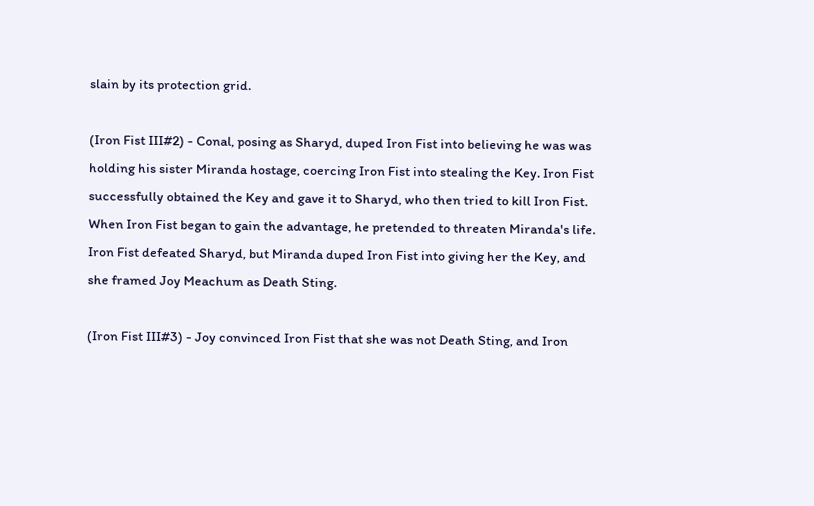slain by its protection grid.

(Iron Fist III#2) - Conal, posing as Sharyd, duped Iron Fist into believing he was was holding his sister Miranda hostage, coercing Iron Fist into stealing the Key. Iron Fist successfully obtained the Key and gave it to Sharyd, who then tried to kill Iron Fist. When Iron Fist began to gain the advantage, he pretended to threaten Miranda's life. Iron Fist defeated Sharyd, but Miranda duped Iron Fist into giving her the Key, and she framed Joy Meachum as Death Sting.

(Iron Fist III#3) - Joy convinced Iron Fist that she was not Death Sting, and Iron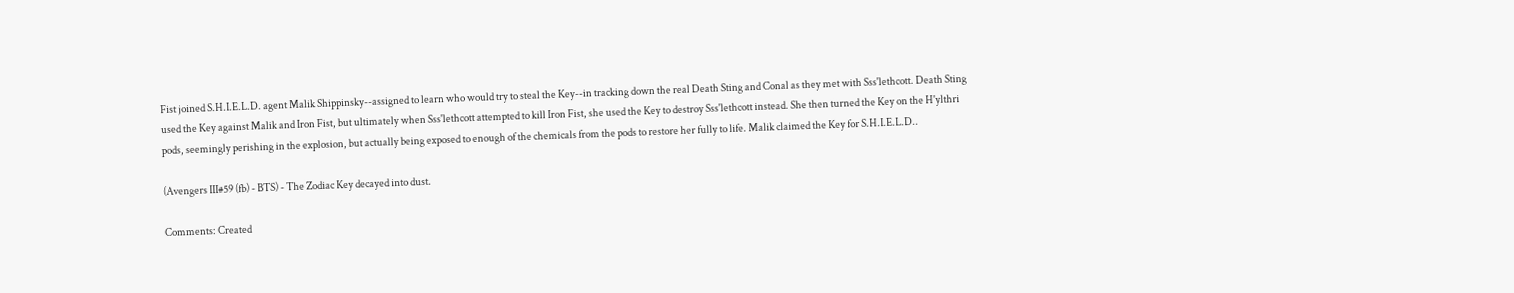Fist joined S.H.I.E.L.D. agent Malik Shippinsky--assigned to learn who would try to steal the Key--in tracking down the real Death Sting and Conal as they met with Sss'lethcott. Death Sting used the Key against Malik and Iron Fist, but ultimately when Sss'lethcott attempted to kill Iron Fist, she used the Key to destroy Sss'lethcott instead. She then turned the Key on the H'ylthri pods, seemingly perishing in the explosion, but actually being exposed to enough of the chemicals from the pods to restore her fully to life. Malik claimed the Key for S.H.I.E.L.D..

(Avengers III#59 (fb) - BTS) - The Zodiac Key decayed into dust.

Comments: Created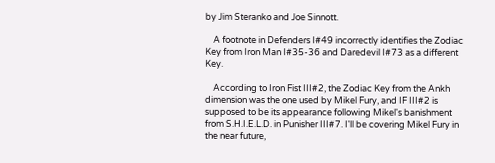by Jim Steranko and Joe Sinnott.

    A footnote in Defenders I#49 incorrectly identifies the Zodiac Key from Iron Man I#35-36 and Daredevil I#73 as a different Key.

    According to Iron Fist III#2, the Zodiac Key from the Ankh dimension was the one used by Mikel Fury, and IF III#2 is supposed to be its appearance following Mikel's banishment from S.H.I.E.L.D. in Punisher III#7. I'll be covering Mikel Fury in the near future,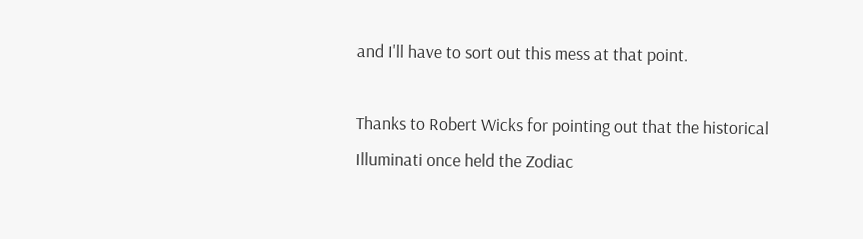and I'll have to sort out this mess at that point.

Thanks to Robert Wicks for pointing out that the historical Illuminati once held the Zodiac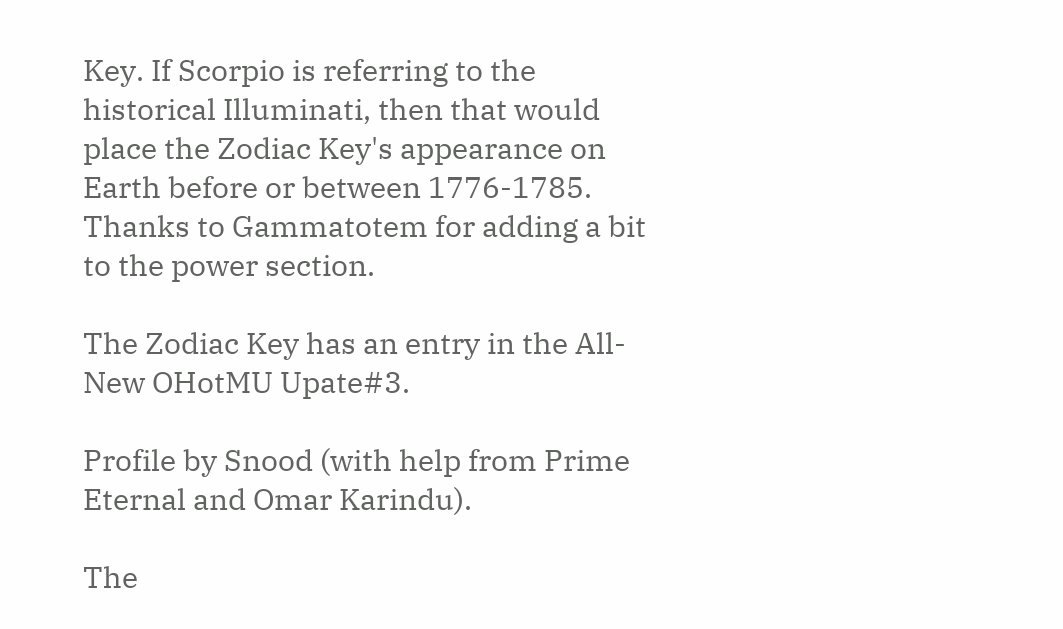Key. If Scorpio is referring to the historical Illuminati, then that would place the Zodiac Key's appearance on Earth before or between 1776-1785. Thanks to Gammatotem for adding a bit to the power section.

The Zodiac Key has an entry in the All-New OHotMU Upate#3.

Profile by Snood (with help from Prime Eternal and Omar Karindu).

The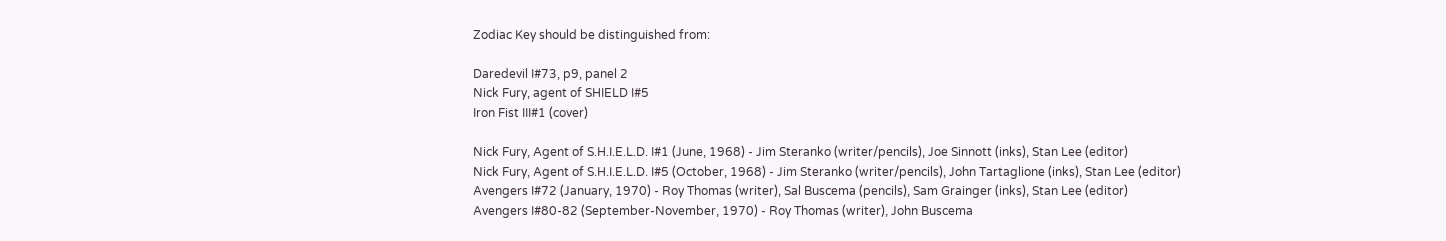Zodiac Key should be distinguished from:

Daredevil I#73, p9, panel 2
Nick Fury, agent of SHIELD I#5
Iron Fist III#1 (cover)

Nick Fury, Agent of S.H.I.E.L.D. I#1 (June, 1968) - Jim Steranko (writer/pencils), Joe Sinnott (inks), Stan Lee (editor)
Nick Fury, Agent of S.H.I.E.L.D. I#5 (October, 1968) - Jim Steranko (writer/pencils), John Tartaglione (inks), Stan Lee (editor)
Avengers I#72 (January, 1970) - Roy Thomas (writer), Sal Buscema (pencils), Sam Grainger (inks), Stan Lee (editor)
Avengers I#80-82 (September-November, 1970) - Roy Thomas (writer), John Buscema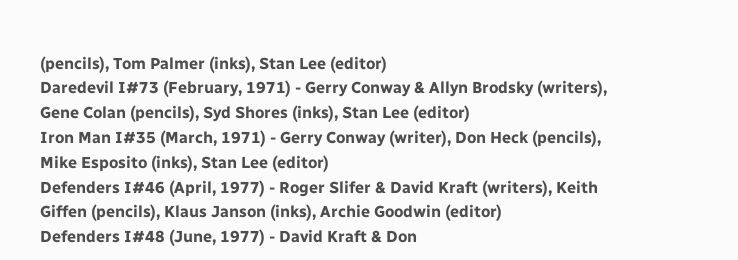(pencils), Tom Palmer (inks), Stan Lee (editor)
Daredevil I#73 (February, 1971) - Gerry Conway & Allyn Brodsky (writers), Gene Colan (pencils), Syd Shores (inks), Stan Lee (editor)
Iron Man I#35 (March, 1971) - Gerry Conway (writer), Don Heck (pencils), Mike Esposito (inks), Stan Lee (editor)
Defenders I#46 (April, 1977) - Roger Slifer & David Kraft (writers), Keith Giffen (pencils), Klaus Janson (inks), Archie Goodwin (editor)
Defenders I#48 (June, 1977) - David Kraft & Don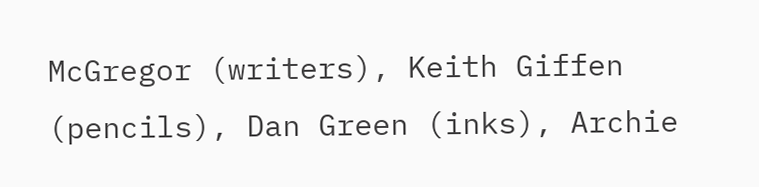McGregor (writers), Keith Giffen (pencils), Dan Green (inks), Archie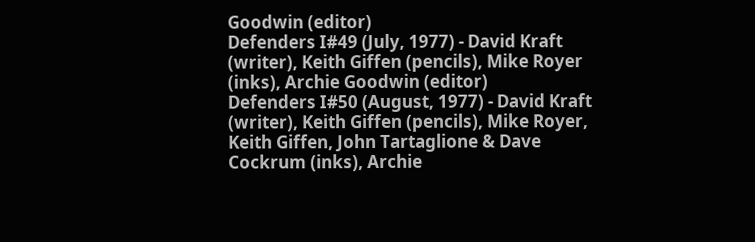Goodwin (editor)
Defenders I#49 (July, 1977) - David Kraft (writer), Keith Giffen (pencils), Mike Royer (inks), Archie Goodwin (editor)
Defenders I#50 (August, 1977) - David Kraft (writer), Keith Giffen (pencils), Mike Royer, Keith Giffen, John Tartaglione & Dave Cockrum (inks), Archie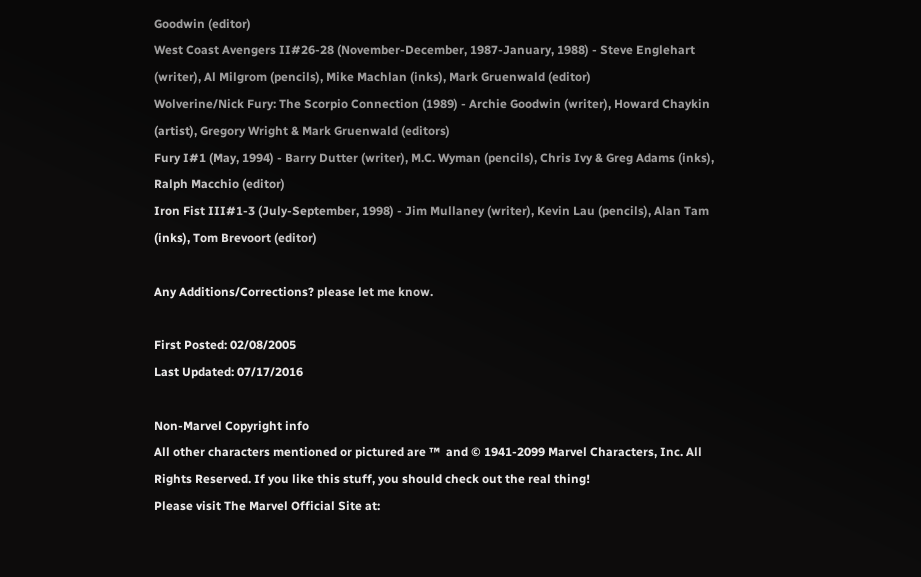Goodwin (editor)
West Coast Avengers II#26-28 (November-December, 1987-January, 1988) - Steve Englehart (writer), Al Milgrom (pencils), Mike Machlan (inks), Mark Gruenwald (editor)
Wolverine/Nick Fury: The Scorpio Connection (1989) - Archie Goodwin (writer), Howard Chaykin (artist), Gregory Wright & Mark Gruenwald (editors)
Fury I#1 (May, 1994) - Barry Dutter (writer), M.C. Wyman (pencils), Chris Ivy & Greg Adams (inks), Ralph Macchio (editor)
Iron Fist III#1-3 (July-September, 1998) - Jim Mullaney (writer), Kevin Lau (pencils), Alan Tam (inks), Tom Brevoort (editor)

Any Additions/Corrections? please let me know.

First Posted: 02/08/2005
Last Updated: 07/17/2016

Non-Marvel Copyright info
All other characters mentioned or pictured are ™  and © 1941-2099 Marvel Characters, Inc. All Rights Reserved. If you like this stuff, you should check out the real thing!
Please visit The Marvel Official Site at: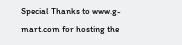Special Thanks to www.g-mart.com for hosting the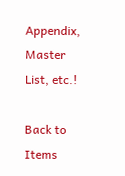Appendix, Master List, etc.!

Back to Items